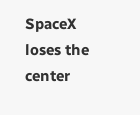SpaceX loses the center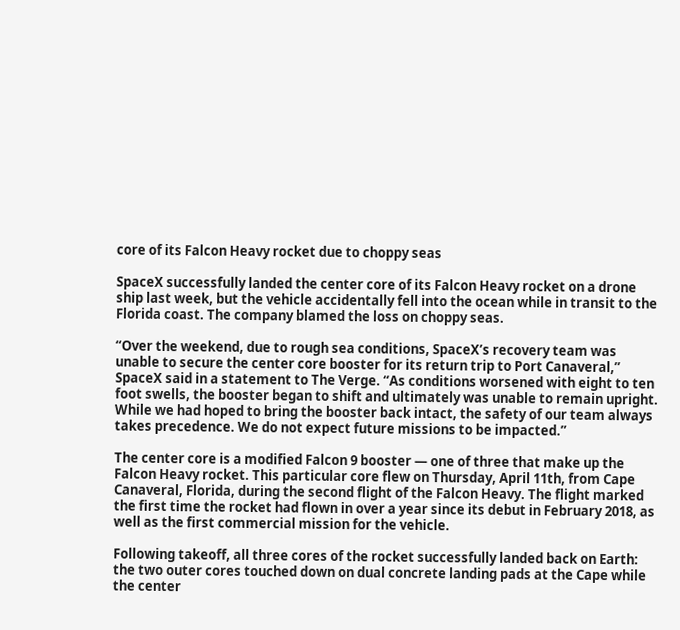core of its Falcon Heavy rocket due to choppy seas

SpaceX successfully landed the center core of its Falcon Heavy rocket on a drone ship last week, but the vehicle accidentally fell into the ocean while in transit to the Florida coast. The company blamed the loss on choppy seas.

“Over the weekend, due to rough sea conditions, SpaceX’s recovery team was unable to secure the center core booster for its return trip to Port Canaveral,” SpaceX said in a statement to The Verge. “As conditions worsened with eight to ten foot swells, the booster began to shift and ultimately was unable to remain upright. While we had hoped to bring the booster back intact, the safety of our team always takes precedence. We do not expect future missions to be impacted.”

The center core is a modified Falcon 9 booster — one of three that make up the Falcon Heavy rocket. This particular core flew on Thursday, April 11th, from Cape Canaveral, Florida, during the second flight of the Falcon Heavy. The flight marked the first time the rocket had flown in over a year since its debut in February 2018, as well as the first commercial mission for the vehicle.

Following takeoff, all three cores of the rocket successfully landed back on Earth: the two outer cores touched down on dual concrete landing pads at the Cape while the center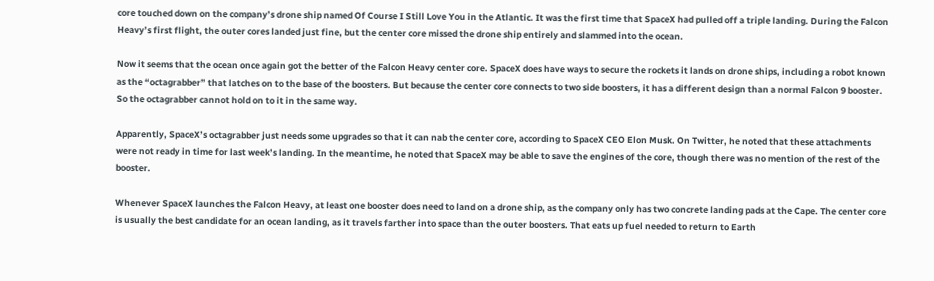core touched down on the company’s drone ship named Of Course I Still Love You in the Atlantic. It was the first time that SpaceX had pulled off a triple landing. During the Falcon Heavy’s first flight, the outer cores landed just fine, but the center core missed the drone ship entirely and slammed into the ocean.

Now it seems that the ocean once again got the better of the Falcon Heavy center core. SpaceX does have ways to secure the rockets it lands on drone ships, including a robot known as the “octagrabber” that latches on to the base of the boosters. But because the center core connects to two side boosters, it has a different design than a normal Falcon 9 booster. So the octagrabber cannot hold on to it in the same way.

Apparently, SpaceX’s octagrabber just needs some upgrades so that it can nab the center core, according to SpaceX CEO Elon Musk. On Twitter, he noted that these attachments were not ready in time for last week’s landing. In the meantime, he noted that SpaceX may be able to save the engines of the core, though there was no mention of the rest of the booster.

Whenever SpaceX launches the Falcon Heavy, at least one booster does need to land on a drone ship, as the company only has two concrete landing pads at the Cape. The center core is usually the best candidate for an ocean landing, as it travels farther into space than the outer boosters. That eats up fuel needed to return to Earth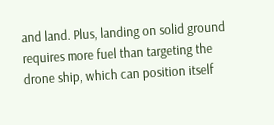and land. Plus, landing on solid ground requires more fuel than targeting the drone ship, which can position itself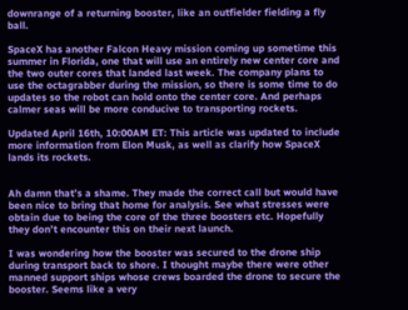downrange of a returning booster, like an outfielder fielding a fly ball.

SpaceX has another Falcon Heavy mission coming up sometime this summer in Florida, one that will use an entirely new center core and the two outer cores that landed last week. The company plans to use the octagrabber during the mission, so there is some time to do updates so the robot can hold onto the center core. And perhaps calmer seas will be more conducive to transporting rockets.

Updated April 16th, 10:00AM ET: This article was updated to include more information from Elon Musk, as well as clarify how SpaceX lands its rockets.


Ah damn that’s a shame. They made the correct call but would have been nice to bring that home for analysis. See what stresses were obtain due to being the core of the three boosters etc. Hopefully they don’t encounter this on their next launch.

I was wondering how the booster was secured to the drone ship during transport back to shore. I thought maybe there were other manned support ships whose crews boarded the drone to secure the booster. Seems like a very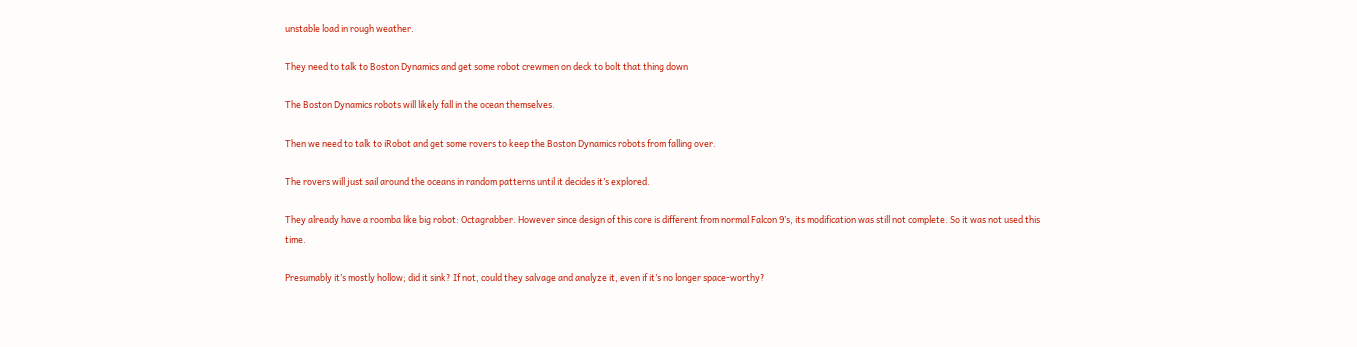unstable load in rough weather.

They need to talk to Boston Dynamics and get some robot crewmen on deck to bolt that thing down

The Boston Dynamics robots will likely fall in the ocean themselves.

Then we need to talk to iRobot and get some rovers to keep the Boston Dynamics robots from falling over.

The rovers will just sail around the oceans in random patterns until it decides it’s explored.

They already have a roomba like big robot: Octagrabber. However since design of this core is different from normal Falcon 9’s, its modification was still not complete. So it was not used this time.

Presumably it’s mostly hollow; did it sink? If not, could they salvage and analyze it, even if it’s no longer space-worthy?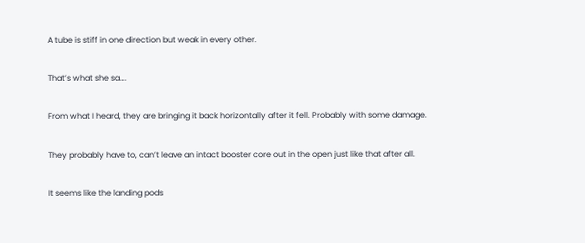A tube is stiff in one direction but weak in every other.

That’s what she sa….

From what I heard, they are bringing it back horizontally after it fell. Probably with some damage.

They probably have to, can’t leave an intact booster core out in the open just like that after all.

It seems like the landing pods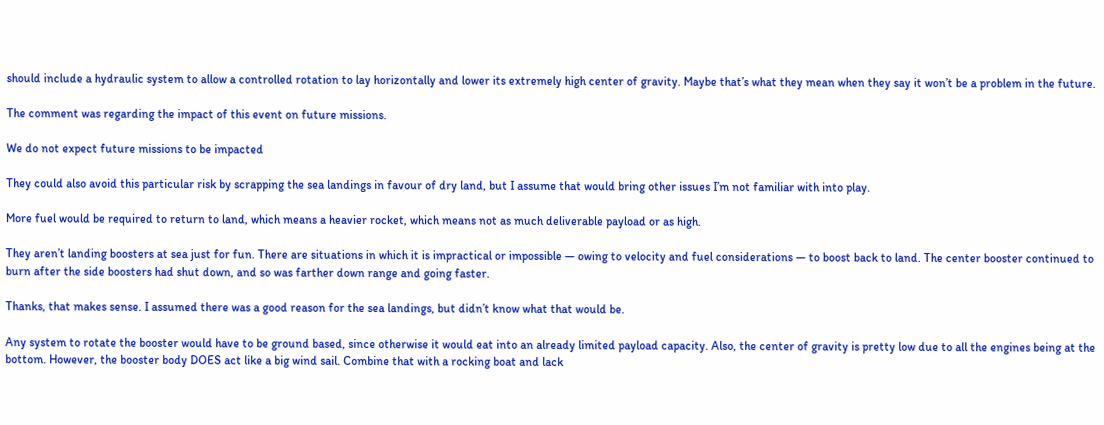should include a hydraulic system to allow a controlled rotation to lay horizontally and lower its extremely high center of gravity. Maybe that’s what they mean when they say it won’t be a problem in the future.

The comment was regarding the impact of this event on future missions.

We do not expect future missions to be impacted

They could also avoid this particular risk by scrapping the sea landings in favour of dry land, but I assume that would bring other issues I’m not familiar with into play.

More fuel would be required to return to land, which means a heavier rocket, which means not as much deliverable payload or as high.

They aren’t landing boosters at sea just for fun. There are situations in which it is impractical or impossible — owing to velocity and fuel considerations — to boost back to land. The center booster continued to burn after the side boosters had shut down, and so was farther down range and going faster.

Thanks, that makes sense. I assumed there was a good reason for the sea landings, but didn’t know what that would be.

Any system to rotate the booster would have to be ground based, since otherwise it would eat into an already limited payload capacity. Also, the center of gravity is pretty low due to all the engines being at the bottom. However, the booster body DOES act like a big wind sail. Combine that with a rocking boat and lack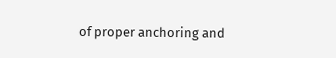of proper anchoring and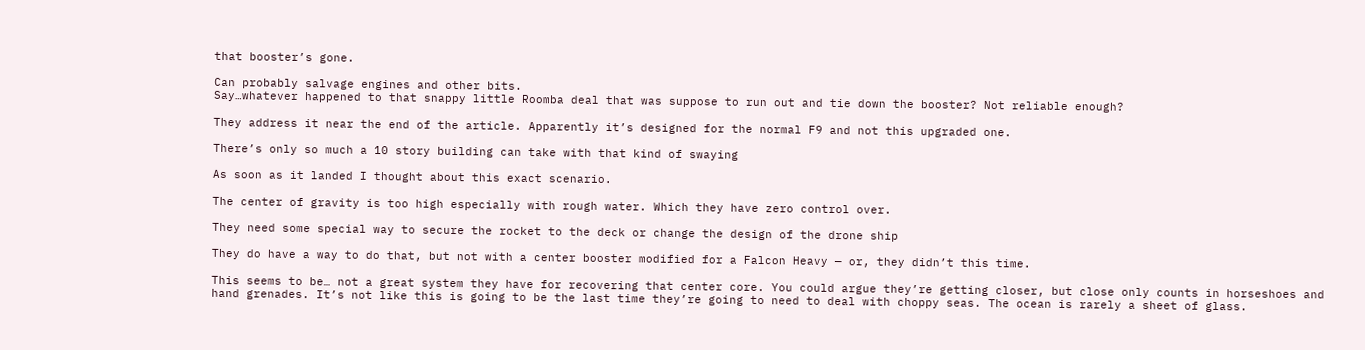that booster’s gone.

Can probably salvage engines and other bits.
Say…whatever happened to that snappy little Roomba deal that was suppose to run out and tie down the booster? Not reliable enough?

They address it near the end of the article. Apparently it’s designed for the normal F9 and not this upgraded one.

There’s only so much a 10 story building can take with that kind of swaying

As soon as it landed I thought about this exact scenario.

The center of gravity is too high especially with rough water. Which they have zero control over.

They need some special way to secure the rocket to the deck or change the design of the drone ship

They do have a way to do that, but not with a center booster modified for a Falcon Heavy — or, they didn’t this time.

This seems to be… not a great system they have for recovering that center core. You could argue they’re getting closer, but close only counts in horseshoes and hand grenades. It’s not like this is going to be the last time they’re going to need to deal with choppy seas. The ocean is rarely a sheet of glass.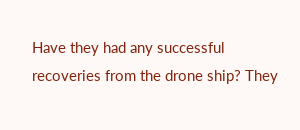Have they had any successful recoveries from the drone ship? They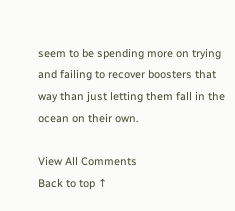seem to be spending more on trying and failing to recover boosters that way than just letting them fall in the ocean on their own.

View All Comments
Back to top ↑